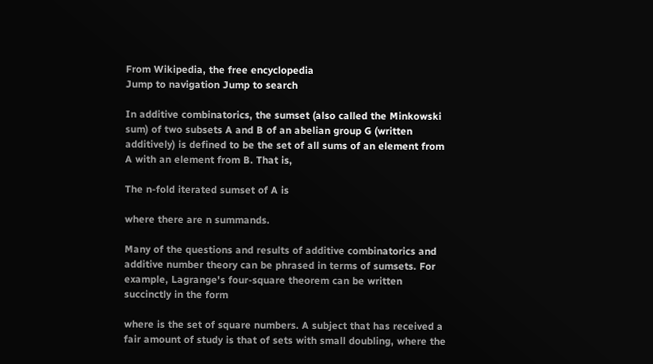From Wikipedia, the free encyclopedia
Jump to navigation Jump to search

In additive combinatorics, the sumset (also called the Minkowski sum) of two subsets A and B of an abelian group G (written additively) is defined to be the set of all sums of an element from A with an element from B. That is,

The n-fold iterated sumset of A is

where there are n summands.

Many of the questions and results of additive combinatorics and additive number theory can be phrased in terms of sumsets. For example, Lagrange's four-square theorem can be written succinctly in the form

where is the set of square numbers. A subject that has received a fair amount of study is that of sets with small doubling, where the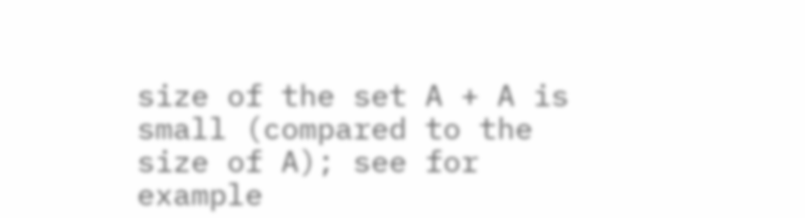size of the set A + A is small (compared to the size of A); see for example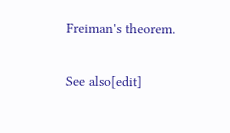Freiman's theorem.

See also[edit]